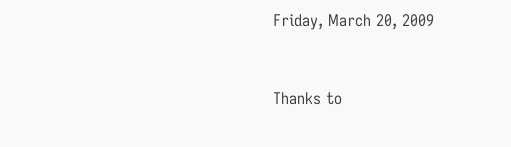Friday, March 20, 2009


Thanks to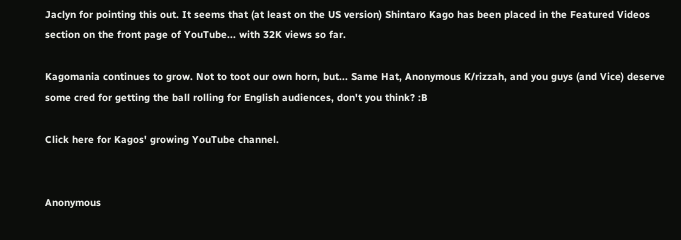Jaclyn for pointing this out. It seems that (at least on the US version) Shintaro Kago has been placed in the Featured Videos section on the front page of YouTube... with 32K views so far.

Kagomania continues to grow. Not to toot our own horn, but... Same Hat, Anonymous K/rizzah, and you guys (and Vice) deserve some cred for getting the ball rolling for English audiences, don't you think? :B

Click here for Kagos' growing YouTube channel.


Anonymous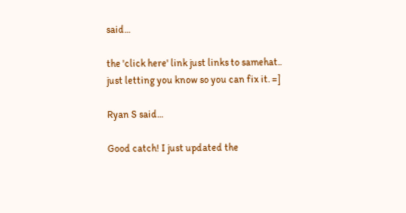said...

the 'click here' link just links to samehat.. just letting you know so you can fix it. =]

Ryan S said...

Good catch! I just updated the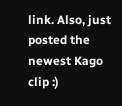link. Also, just posted the newest Kago clip :)